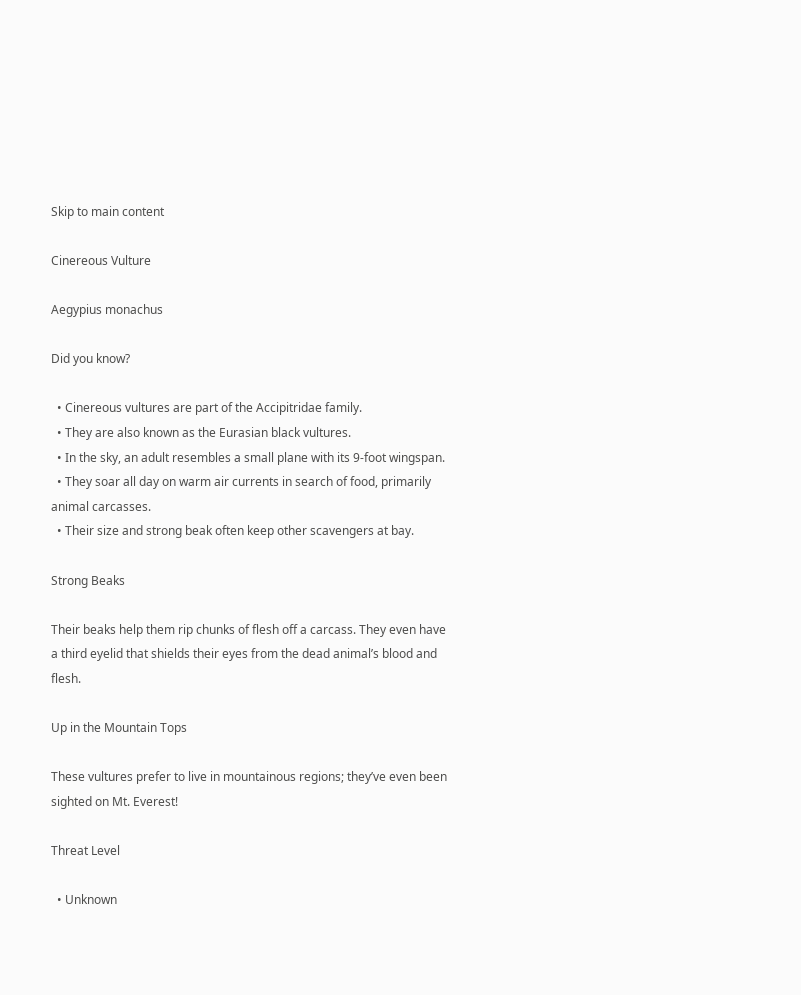Skip to main content

Cinereous Vulture

Aegypius monachus

Did you know?

  • Cinereous vultures are part of the Accipitridae family.
  • They are also known as the Eurasian black vultures.
  • In the sky, an adult resembles a small plane with its 9-foot wingspan.
  • They soar all day on warm air currents in search of food, primarily animal carcasses.
  • Their size and strong beak often keep other scavengers at bay.

Strong Beaks

Their beaks help them rip chunks of flesh off a carcass. They even have a third eyelid that shields their eyes from the dead animal’s blood and flesh.

Up in the Mountain Tops

These vultures prefer to live in mountainous regions; they’ve even been sighted on Mt. Everest!

Threat Level

  • Unknown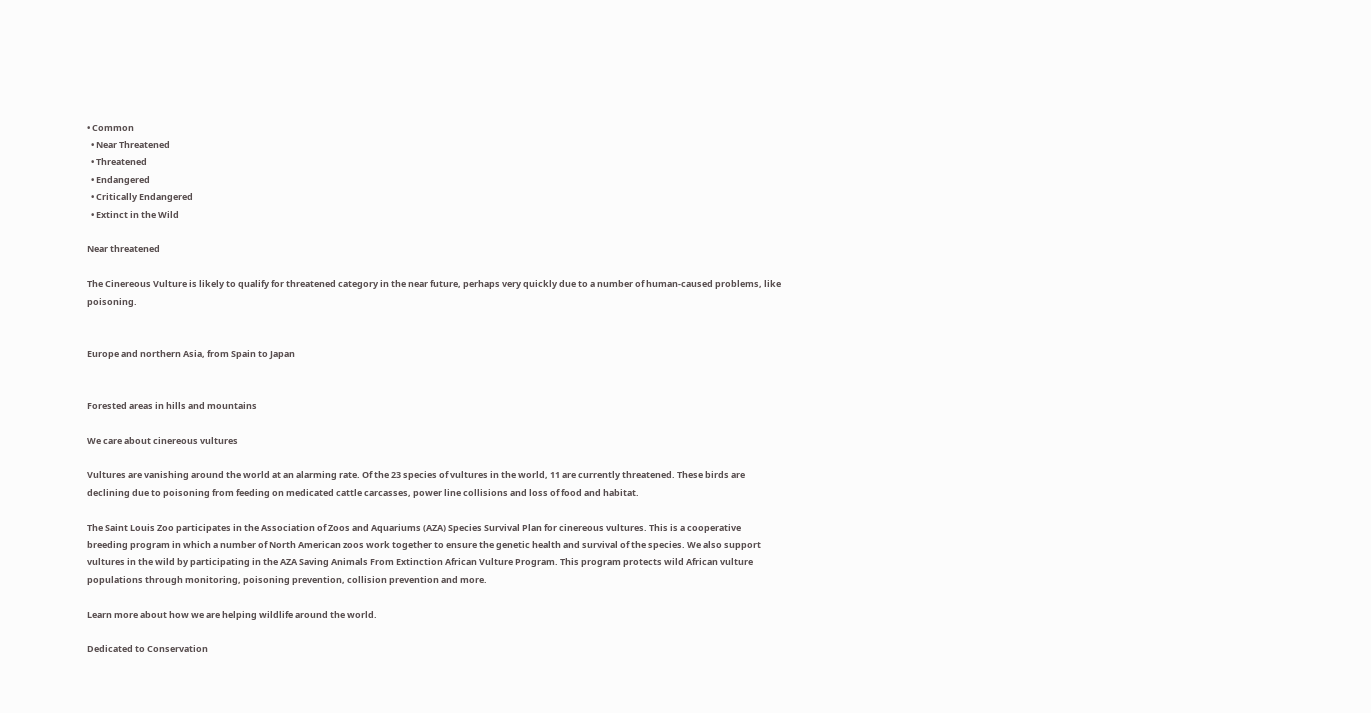• Common
  • Near Threatened
  • Threatened
  • Endangered
  • Critically Endangered
  • Extinct in the Wild

Near threatened

The Cinereous Vulture is likely to qualify for threatened category in the near future, perhaps very quickly due to a number of human-caused problems, like poisoning.


Europe and northern Asia, from Spain to Japan


Forested areas in hills and mountains

We care about cinereous vultures

Vultures are vanishing around the world at an alarming rate. Of the 23 species of vultures in the world, 11 are currently threatened. These birds are declining due to poisoning from feeding on medicated cattle carcasses, power line collisions and loss of food and habitat.

The Saint Louis Zoo participates in the Association of Zoos and Aquariums (AZA) Species Survival Plan for cinereous vultures. This is a cooperative breeding program in which a number of North American zoos work together to ensure the genetic health and survival of the species. We also support vultures in the wild by participating in the AZA Saving Animals From Extinction African Vulture Program. This program protects wild African vulture populations through monitoring, poisoning prevention, collision prevention and more.

Learn more about how we are helping wildlife around the world.

Dedicated to Conservation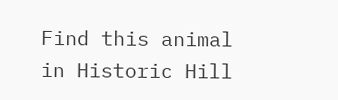Find this animal in Historic Hill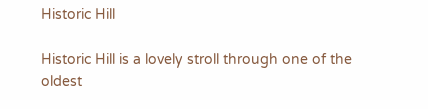Historic Hill

Historic Hill is a lovely stroll through one of the oldest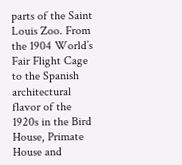parts of the Saint Louis Zoo. From the 1904 World’s Fair Flight Cage to the Spanish architectural flavor of the 1920s in the Bird House, Primate House and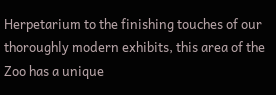Herpetarium to the finishing touches of our thoroughly modern exhibits, this area of the Zoo has a unique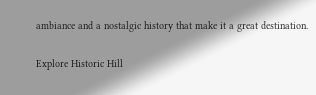ambiance and a nostalgic history that make it a great destination.

Explore Historic Hill